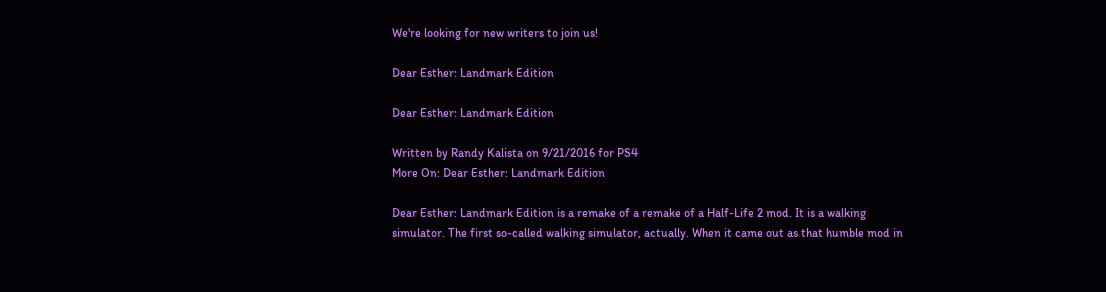We're looking for new writers to join us!

Dear Esther: Landmark Edition

Dear Esther: Landmark Edition

Written by Randy Kalista on 9/21/2016 for PS4
More On: Dear Esther: Landmark Edition

Dear Esther: Landmark Edition is a remake of a remake of a Half-Life 2 mod. It is a walking simulator. The first so-called walking simulator, actually. When it came out as that humble mod in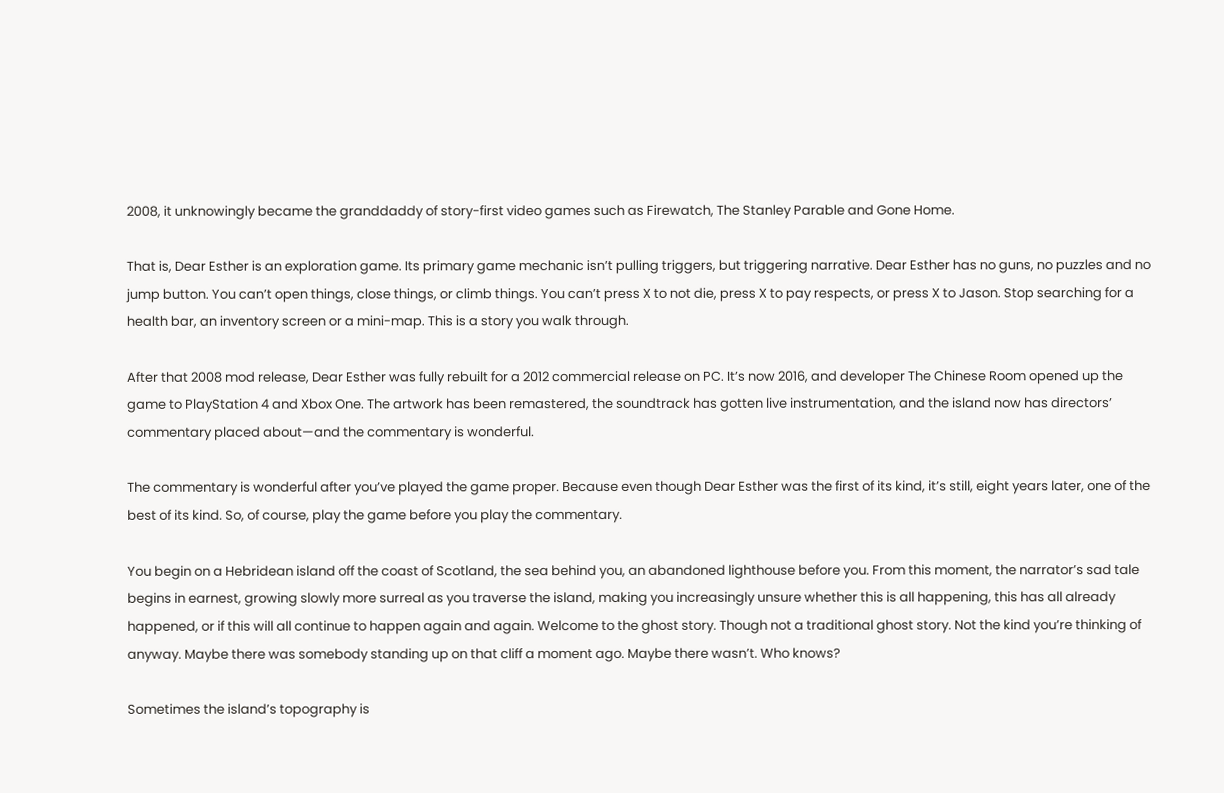2008, it unknowingly became the granddaddy of story-first video games such as Firewatch, The Stanley Parable and Gone Home.

That is, Dear Esther is an exploration game. Its primary game mechanic isn’t pulling triggers, but triggering narrative. Dear Esther has no guns, no puzzles and no jump button. You can’t open things, close things, or climb things. You can’t press X to not die, press X to pay respects, or press X to Jason. Stop searching for a health bar, an inventory screen or a mini-map. This is a story you walk through.

After that 2008 mod release, Dear Esther was fully rebuilt for a 2012 commercial release on PC. It’s now 2016, and developer The Chinese Room opened up the game to PlayStation 4 and Xbox One. The artwork has been remastered, the soundtrack has gotten live instrumentation, and the island now has directors’ commentary placed about—and the commentary is wonderful.

The commentary is wonderful after you’ve played the game proper. Because even though Dear Esther was the first of its kind, it’s still, eight years later, one of the best of its kind. So, of course, play the game before you play the commentary.

You begin on a Hebridean island off the coast of Scotland, the sea behind you, an abandoned lighthouse before you. From this moment, the narrator’s sad tale begins in earnest, growing slowly more surreal as you traverse the island, making you increasingly unsure whether this is all happening, this has all already happened, or if this will all continue to happen again and again. Welcome to the ghost story. Though not a traditional ghost story. Not the kind you’re thinking of anyway. Maybe there was somebody standing up on that cliff a moment ago. Maybe there wasn’t. Who knows?

Sometimes the island’s topography is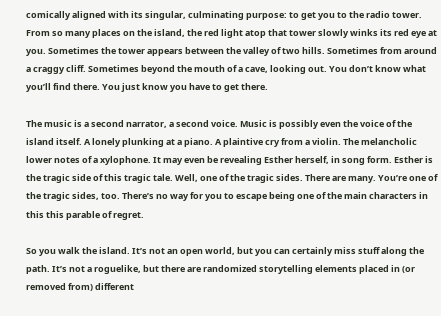comically aligned with its singular, culminating purpose: to get you to the radio tower. From so many places on the island, the red light atop that tower slowly winks its red eye at you. Sometimes the tower appears between the valley of two hills. Sometimes from around a craggy cliff. Sometimes beyond the mouth of a cave, looking out. You don’t know what you’ll find there. You just know you have to get there.

The music is a second narrator, a second voice. Music is possibly even the voice of the island itself. A lonely plunking at a piano. A plaintive cry from a violin. The melancholic lower notes of a xylophone. It may even be revealing Esther herself, in song form. Esther is the tragic side of this tragic tale. Well, one of the tragic sides. There are many. You’re one of the tragic sides, too. There’s no way for you to escape being one of the main characters in this this parable of regret.

So you walk the island. It’s not an open world, but you can certainly miss stuff along the path. It’s not a roguelike, but there are randomized storytelling elements placed in (or removed from) different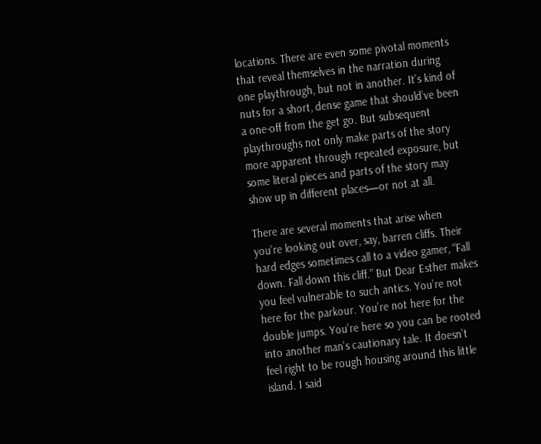locations. There are even some pivotal moments that reveal themselves in the narration during one playthrough, but not in another. It’s kind of nuts for a short, dense game that should’ve been a one-off from the get go. But subsequent playthroughs not only make parts of the story more apparent through repeated exposure, but some literal pieces and parts of the story may show up in different places—or not at all.

There are several moments that arise when you’re looking out over, say, barren cliffs. Their hard edges sometimes call to a video gamer, “Fall down. Fall down this cliff.” But Dear Esther makes you feel vulnerable to such antics. You’re not here for the parkour. You’re not here for the double jumps. You’re here so you can be rooted into another man’s cautionary tale. It doesn’t feel right to be rough housing around this little island. I said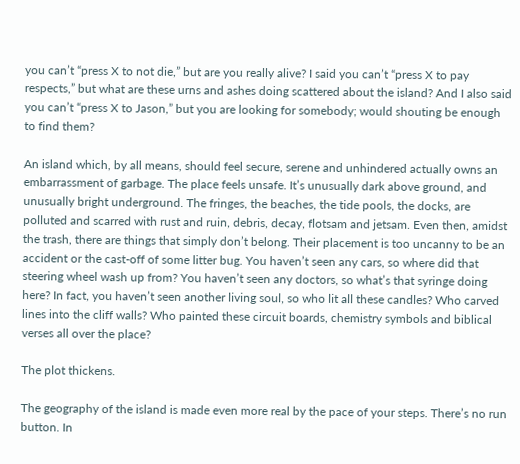you can’t “press X to not die,” but are you really alive? I said you can’t “press X to pay respects,” but what are these urns and ashes doing scattered about the island? And I also said you can’t “press X to Jason,” but you are looking for somebody; would shouting be enough to find them?

An island which, by all means, should feel secure, serene and unhindered actually owns an embarrassment of garbage. The place feels unsafe. It’s unusually dark above ground, and unusually bright underground. The fringes, the beaches, the tide pools, the docks, are polluted and scarred with rust and ruin, debris, decay, flotsam and jetsam. Even then, amidst the trash, there are things that simply don’t belong. Their placement is too uncanny to be an accident or the cast-off of some litter bug. You haven’t seen any cars, so where did that steering wheel wash up from? You haven’t seen any doctors, so what’s that syringe doing here? In fact, you haven’t seen another living soul, so who lit all these candles? Who carved lines into the cliff walls? Who painted these circuit boards, chemistry symbols and biblical verses all over the place?

The plot thickens.

The geography of the island is made even more real by the pace of your steps. There’s no run button. In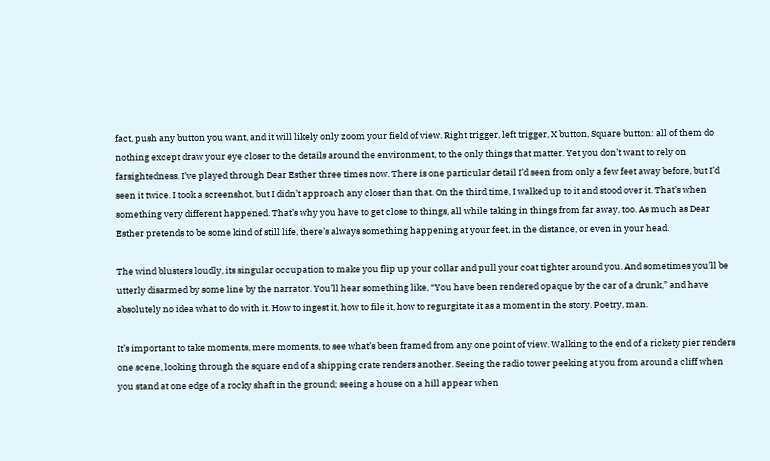fact, push any button you want, and it will likely only zoom your field of view. Right trigger, left trigger, X button, Square button: all of them do nothing except draw your eye closer to the details around the environment, to the only things that matter. Yet you don’t want to rely on farsightedness. I’ve played through Dear Esther three times now. There is one particular detail I’d seen from only a few feet away before, but I’d seen it twice. I took a screenshot, but I didn’t approach any closer than that. On the third time, I walked up to it and stood over it. That’s when something very different happened. That’s why you have to get close to things, all while taking in things from far away, too. As much as Dear Esther pretends to be some kind of still life, there’s always something happening at your feet, in the distance, or even in your head.

The wind blusters loudly, its singular occupation to make you flip up your collar and pull your coat tighter around you. And sometimes you’ll be utterly disarmed by some line by the narrator. You’ll hear something like, “You have been rendered opaque by the car of a drunk,” and have absolutely no idea what to do with it. How to ingest it, how to file it, how to regurgitate it as a moment in the story. Poetry, man.

It’s important to take moments, mere moments, to see what’s been framed from any one point of view. Walking to the end of a rickety pier renders one scene, looking through the square end of a shipping crate renders another. Seeing the radio tower peeking at you from around a cliff when you stand at one edge of a rocky shaft in the ground; seeing a house on a hill appear when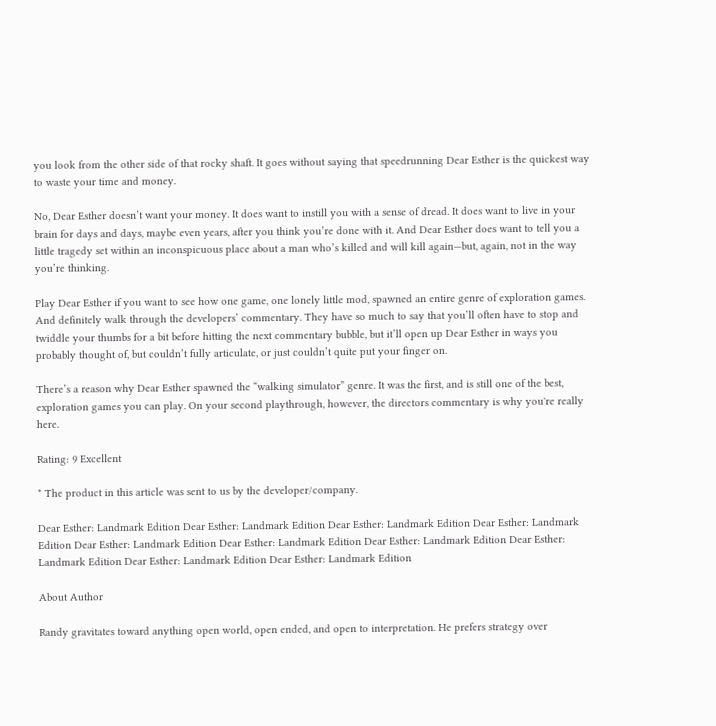you look from the other side of that rocky shaft. It goes without saying that speedrunning Dear Esther is the quickest way to waste your time and money.

No, Dear Esther doesn’t want your money. It does want to instill you with a sense of dread. It does want to live in your brain for days and days, maybe even years, after you think you’re done with it. And Dear Esther does want to tell you a little tragedy set within an inconspicuous place about a man who’s killed and will kill again—but, again, not in the way you’re thinking.

Play Dear Esther if you want to see how one game, one lonely little mod, spawned an entire genre of exploration games. And definitely walk through the developers’ commentary. They have so much to say that you’ll often have to stop and twiddle your thumbs for a bit before hitting the next commentary bubble, but it’ll open up Dear Esther in ways you probably thought of, but couldn’t fully articulate, or just couldn’t quite put your finger on.

There’s a reason why Dear Esther spawned the “walking simulator” genre. It was the first, and is still one of the best, exploration games you can play. On your second playthrough, however, the directors commentary is why you're really here.

Rating: 9 Excellent

* The product in this article was sent to us by the developer/company.

Dear Esther: Landmark Edition Dear Esther: Landmark Edition Dear Esther: Landmark Edition Dear Esther: Landmark Edition Dear Esther: Landmark Edition Dear Esther: Landmark Edition Dear Esther: Landmark Edition Dear Esther: Landmark Edition Dear Esther: Landmark Edition Dear Esther: Landmark Edition

About Author

Randy gravitates toward anything open world, open ended, and open to interpretation. He prefers strategy over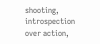shooting, introspection over action,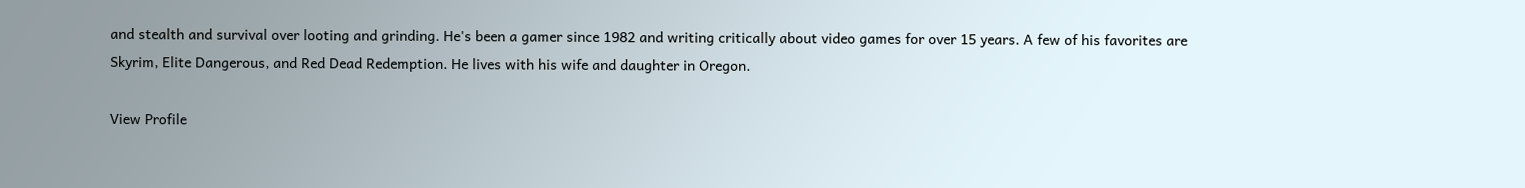and stealth and survival over looting and grinding. He's been a gamer since 1982 and writing critically about video games for over 15 years. A few of his favorites are Skyrim, Elite Dangerous, and Red Dead Redemption. He lives with his wife and daughter in Oregon.

View Profile